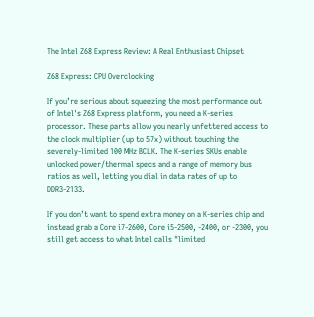The Intel Z68 Express Review: A Real Enthusiast Chipset

Z68 Express: CPU Overclocking

If you’re serious about squeezing the most performance out of Intel's Z68 Express platform, you need a K-series processor. These parts allow you nearly unfettered access to the clock multiplier (up to 57x) without touching the severely-limited 100 MHz BCLK. The K-series SKUs enable unlocked power/thermal specs and a range of memory bus ratios as well, letting you dial in data rates of up to DDR3-2133.

If you don’t want to spend extra money on a K-series chip and instead grab a Core i7-2600, Core i5-2500, -2400, or -2300, you still get access to what Intel calls "limited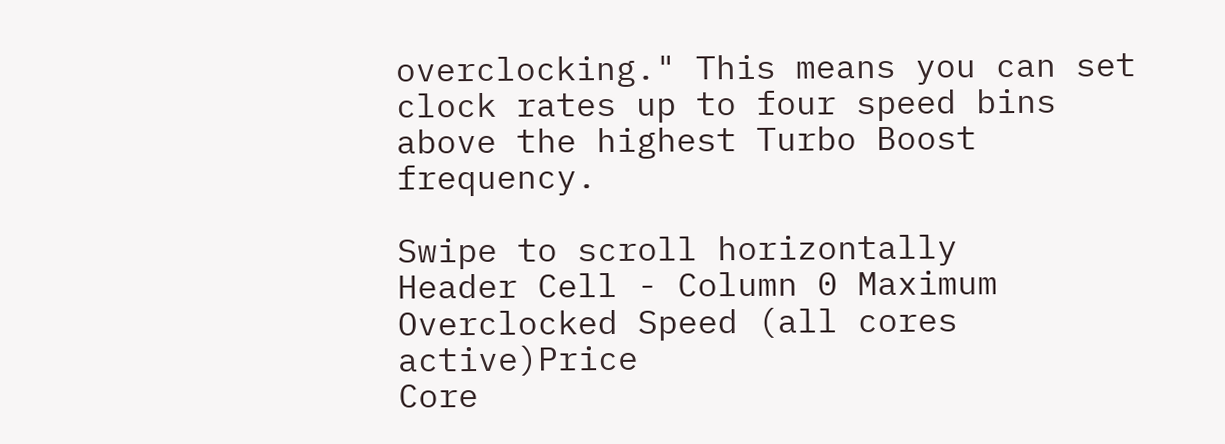overclocking." This means you can set clock rates up to four speed bins above the highest Turbo Boost frequency.

Swipe to scroll horizontally
Header Cell - Column 0 Maximum Overclocked Speed (all cores active)Price
Core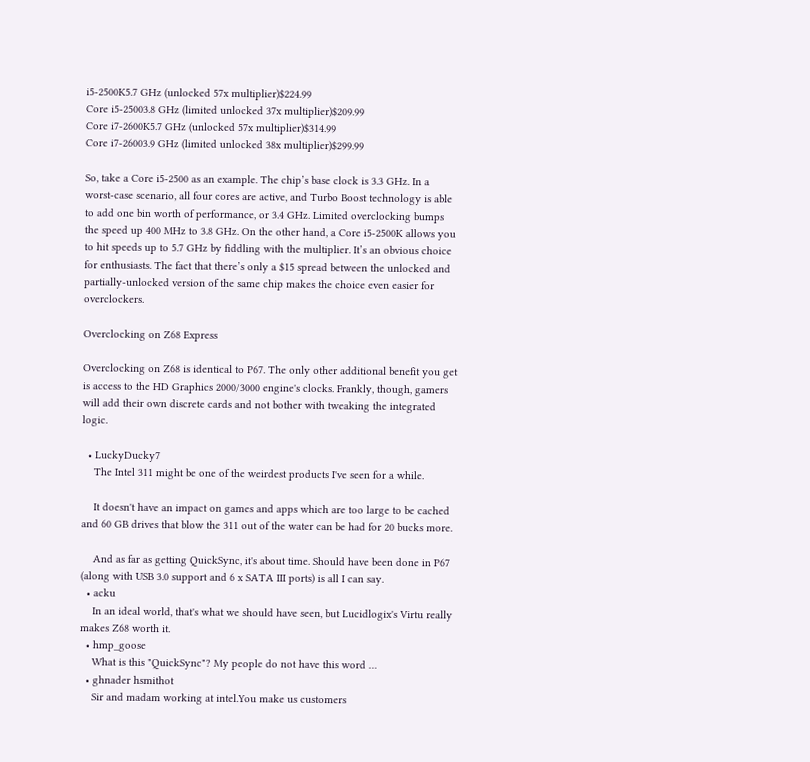i5-2500K5.7 GHz (unlocked 57x multiplier)$224.99
Core i5-25003.8 GHz (limited unlocked 37x multiplier)$209.99
Core i7-2600K5.7 GHz (unlocked 57x multiplier)$314.99
Core i7-26003.9 GHz (limited unlocked 38x multiplier)$299.99

So, take a Core i5-2500 as an example. The chip’s base clock is 3.3 GHz. In a worst-case scenario, all four cores are active, and Turbo Boost technology is able to add one bin worth of performance, or 3.4 GHz. Limited overclocking bumps the speed up 400 MHz to 3.8 GHz. On the other hand, a Core i5-2500K allows you to hit speeds up to 5.7 GHz by fiddling with the multiplier. It’s an obvious choice for enthusiasts. The fact that there’s only a $15 spread between the unlocked and partially-unlocked version of the same chip makes the choice even easier for overclockers.

Overclocking on Z68 Express

Overclocking on Z68 is identical to P67. The only other additional benefit you get is access to the HD Graphics 2000/3000 engine's clocks. Frankly, though, gamers will add their own discrete cards and not bother with tweaking the integrated logic.

  • LuckyDucky7
    The Intel 311 might be one of the weirdest products I've seen for a while.

    It doesn't have an impact on games and apps which are too large to be cached and 60 GB drives that blow the 311 out of the water can be had for 20 bucks more.

    And as far as getting QuickSync, it's about time. Should have been done in P67 (along with USB 3.0 support and 6 x SATA III ports) is all I can say.
  • acku
    In an ideal world, that's what we should have seen, but Lucidlogix's Virtu really makes Z68 worth it.
  • hmp_goose
    What is this "QuickSync"? My people do not have this word …
  • ghnader hsmithot
    Sir and madam working at intel.You make us customers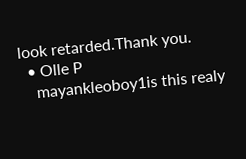look retarded.Thank you.
  • Olle P
    mayankleoboy1is this realy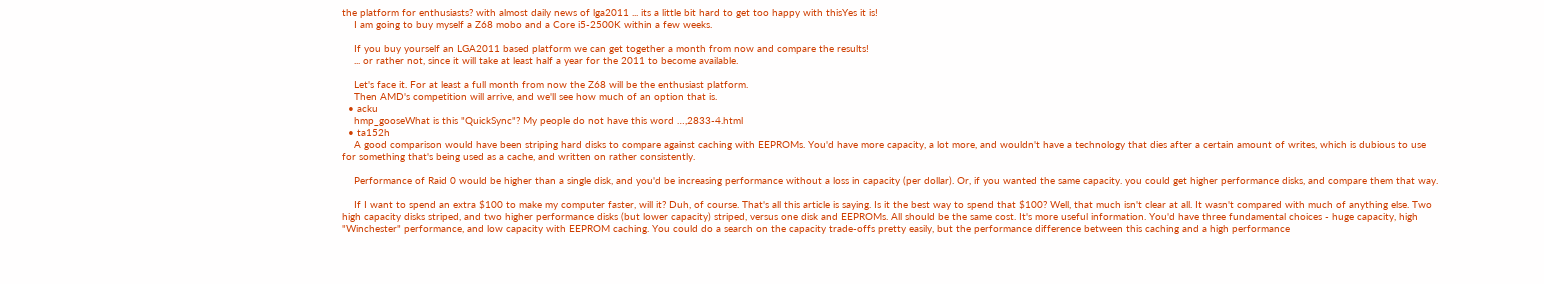the platform for enthusiasts? with almost daily news of lga2011 ... its a little bit hard to get too happy with thisYes it is!
    I am going to buy myself a Z68 mobo and a Core i5-2500K within a few weeks.

    If you buy yourself an LGA2011 based platform we can get together a month from now and compare the results!
    ... or rather not, since it will take at least half a year for the 2011 to become available.

    Let's face it. For at least a full month from now the Z68 will be the enthusiast platform.
    Then AMD's competition will arrive, and we'll see how much of an option that is.
  • acku
    hmp_gooseWhat is this "QuickSync"? My people do not have this word …,2833-4.html
  • ta152h
    A good comparison would have been striping hard disks to compare against caching with EEPROMs. You'd have more capacity, a lot more, and wouldn't have a technology that dies after a certain amount of writes, which is dubious to use for something that's being used as a cache, and written on rather consistently.

    Performance of Raid 0 would be higher than a single disk, and you'd be increasing performance without a loss in capacity (per dollar). Or, if you wanted the same capacity. you could get higher performance disks, and compare them that way.

    If I want to spend an extra $100 to make my computer faster, will it? Duh, of course. That's all this article is saying. Is it the best way to spend that $100? Well, that much isn't clear at all. It wasn't compared with much of anything else. Two high capacity disks striped, and two higher performance disks (but lower capacity) striped, versus one disk and EEPROMs. All should be the same cost. It's more useful information. You'd have three fundamental choices - huge capacity, high "Winchester" performance, and low capacity with EEPROM caching. You could do a search on the capacity trade-offs pretty easily, but the performance difference between this caching and a high performance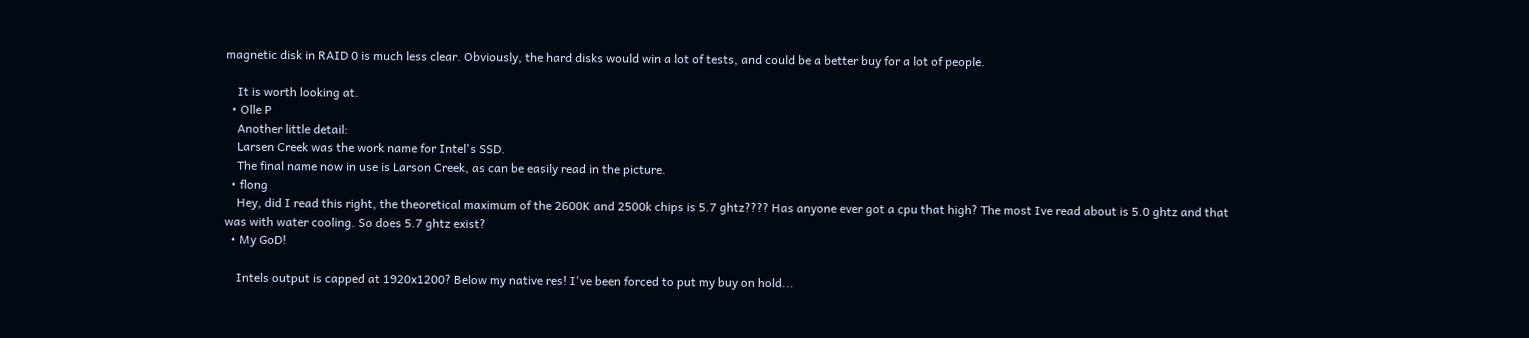magnetic disk in RAID 0 is much less clear. Obviously, the hard disks would win a lot of tests, and could be a better buy for a lot of people.

    It is worth looking at.
  • Olle P
    Another little detail:
    Larsen Creek was the work name for Intel's SSD.
    The final name now in use is Larson Creek, as can be easily read in the picture.
  • flong
    Hey, did I read this right, the theoretical maximum of the 2600K and 2500k chips is 5.7 ghtz???? Has anyone ever got a cpu that high? The most Ive read about is 5.0 ghtz and that was with water cooling. So does 5.7 ghtz exist?
  • My GoD!

    Intels output is capped at 1920x1200? Below my native res! I've been forced to put my buy on hold...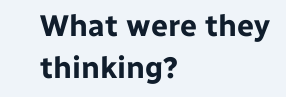What were they thinking?